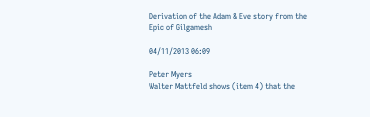Derivation of the Adam & Eve story from the Epic of Gilgamesh

04/11/2013 06:09

Peter Myers
Walter Mattfeld shows (item 4) that the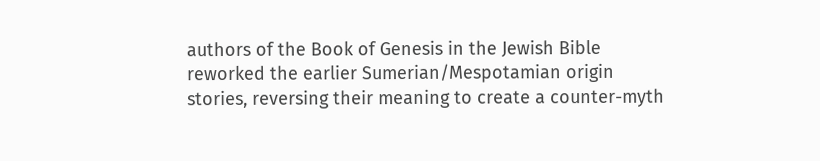authors of the Book of Genesis in the Jewish Bible reworked the earlier Sumerian/Mespotamian origin stories, reversing their meaning to create a counter-myth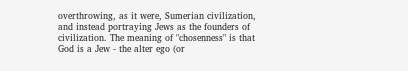overthrowing, as it were, Sumerian civilization, and instead portraying Jews as the founders of civilization. The meaning of "chosenness" is that God is a Jew - the alter ego (or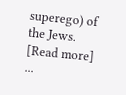superego) of the Jews. [Read more] ...